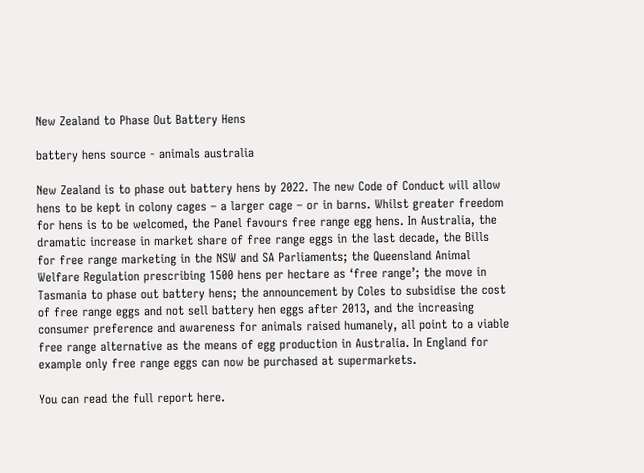New Zealand to Phase Out Battery Hens

battery hens source - animals australia

New Zealand is to phase out battery hens by 2022. The new Code of Conduct will allow hens to be kept in colony cages – a larger cage – or in barns. Whilst greater freedom for hens is to be welcomed, the Panel favours free range egg hens. In Australia, the dramatic increase in market share of free range eggs in the last decade, the Bills for free range marketing in the NSW and SA Parliaments; the Queensland Animal Welfare Regulation prescribing 1500 hens per hectare as ‘free range’; the move in Tasmania to phase out battery hens; the announcement by Coles to subsidise the cost of free range eggs and not sell battery hen eggs after 2013, and the increasing consumer preference and awareness for animals raised humanely, all point to a viable free range alternative as the means of egg production in Australia. In England for example only free range eggs can now be purchased at supermarkets.

You can read the full report here.